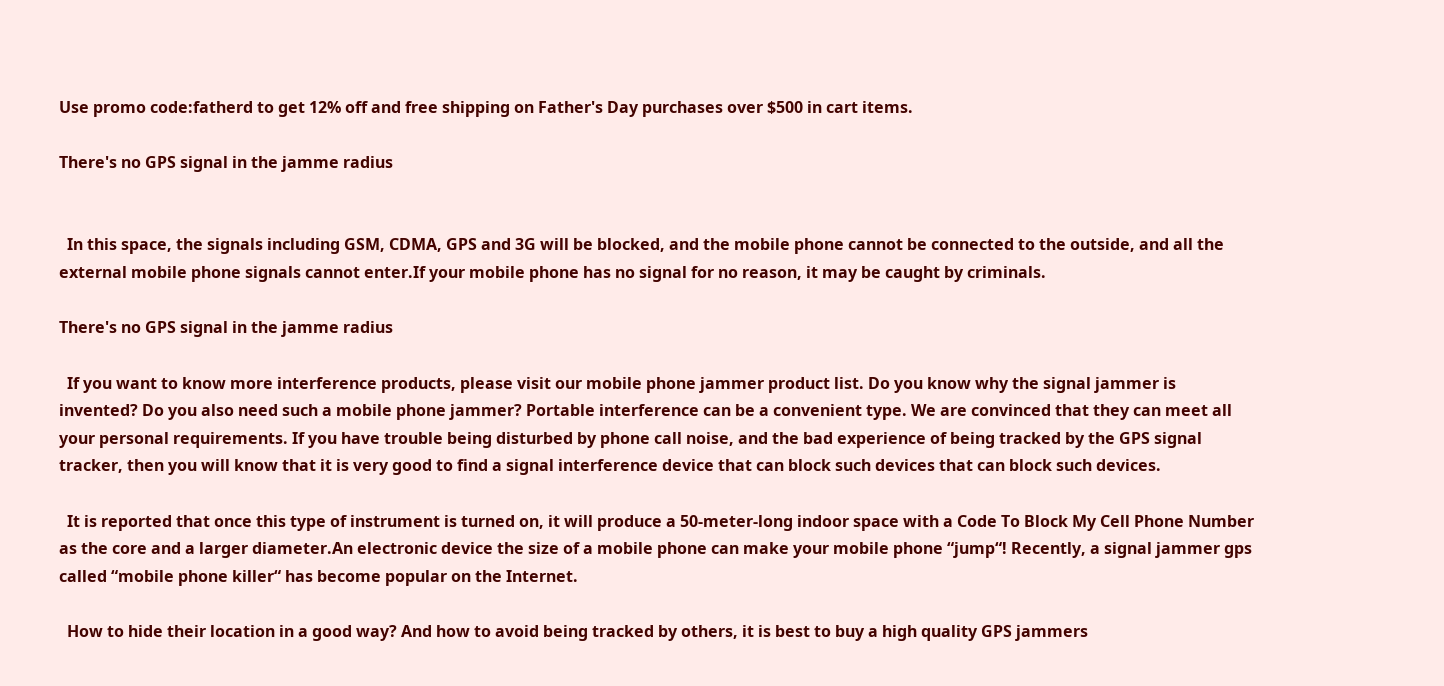Use promo code:fatherd to get 12% off and free shipping on Father's Day purchases over $500 in cart items.

There's no GPS signal in the jamme radius


  In this space, the signals including GSM, CDMA, GPS and 3G will be blocked, and the mobile phone cannot be connected to the outside, and all the external mobile phone signals cannot enter.If your mobile phone has no signal for no reason, it may be caught by criminals.

There's no GPS signal in the jamme radius

  If you want to know more interference products, please visit our mobile phone jammer product list. Do you know why the signal jammer is invented? Do you also need such a mobile phone jammer? Portable interference can be a convenient type. We are convinced that they can meet all your personal requirements. If you have trouble being disturbed by phone call noise, and the bad experience of being tracked by the GPS signal tracker, then you will know that it is very good to find a signal interference device that can block such devices that can block such devices.

  It is reported that once this type of instrument is turned on, it will produce a 50-meter-long indoor space with a Code To Block My Cell Phone Number as the core and a larger diameter.An electronic device the size of a mobile phone can make your mobile phone “jump“! Recently, a signal jammer gps called “mobile phone killer“ has become popular on the Internet.

  How to hide their location in a good way? And how to avoid being tracked by others, it is best to buy a high quality GPS jammers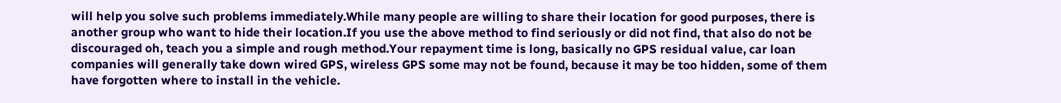will help you solve such problems immediately.While many people are willing to share their location for good purposes, there is another group who want to hide their location.If you use the above method to find seriously or did not find, that also do not be discouraged oh, teach you a simple and rough method.Your repayment time is long, basically no GPS residual value, car loan companies will generally take down wired GPS, wireless GPS some may not be found, because it may be too hidden, some of them have forgotten where to install in the vehicle.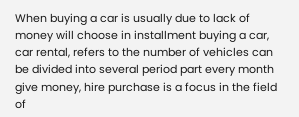When buying a car is usually due to lack of money will choose in installment buying a car, car rental, refers to the number of vehicles can be divided into several period part every month give money, hire purchase is a focus in the field of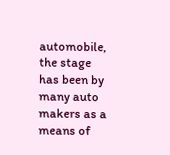automobile, the stage has been by many auto makers as a means of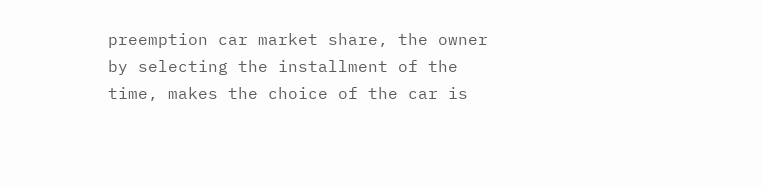preemption car market share, the owner by selecting the installment of the time, makes the choice of the car is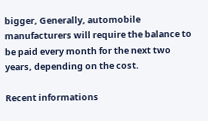bigger, Generally, automobile manufacturers will require the balance to be paid every month for the next two years, depending on the cost.

Recent informations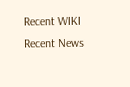Recent WIKI
Recent News